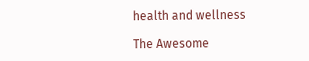health and wellness

The Awesome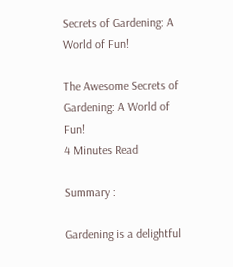Secrets of Gardening: A World of Fun!

The Awesome Secrets of Gardening: A World of Fun!
4 Minutes Read

Summary :

Gardening is a delightful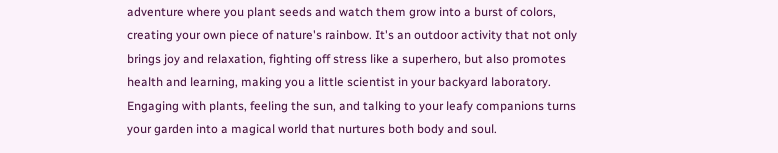adventure where you plant seeds and watch them grow into a burst of colors, creating your own piece of nature's rainbow. It's an outdoor activity that not only brings joy and relaxation, fighting off stress like a superhero, but also promotes health and learning, making you a little scientist in your backyard laboratory. Engaging with plants, feeling the sun, and talking to your leafy companions turns your garden into a magical world that nurtures both body and soul.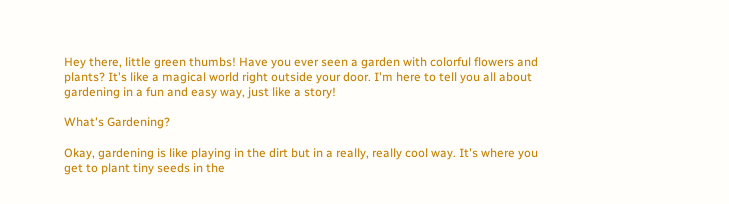Hey there, little green thumbs! Have you ever seen a garden with colorful flowers and plants? It's like a magical world right outside your door. I'm here to tell you all about gardening in a fun and easy way, just like a story!

What's Gardening?

Okay, gardening is like playing in the dirt but in a really, really cool way. It's where you get to plant tiny seeds in the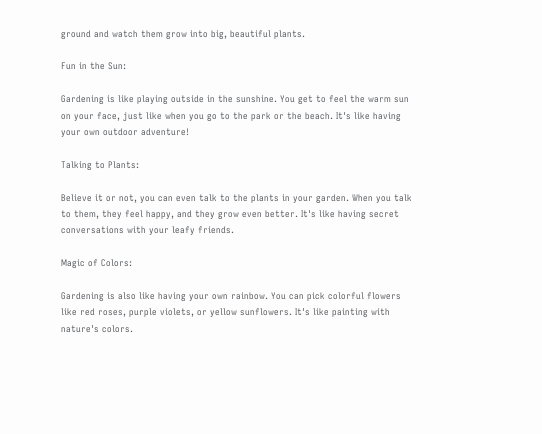ground and watch them grow into big, beautiful plants.

Fun in the Sun:

Gardening is like playing outside in the sunshine. You get to feel the warm sun on your face, just like when you go to the park or the beach. It's like having your own outdoor adventure!

Talking to Plants:

Believe it or not, you can even talk to the plants in your garden. When you talk to them, they feel happy, and they grow even better. It's like having secret conversations with your leafy friends.

Magic of Colors:

Gardening is also like having your own rainbow. You can pick colorful flowers like red roses, purple violets, or yellow sunflowers. It's like painting with nature's colors.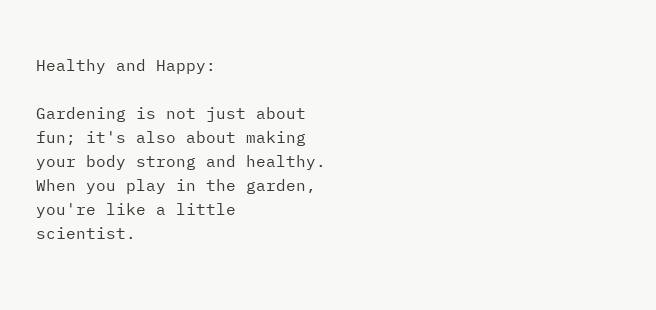Healthy and Happy:

Gardening is not just about fun; it's also about making your body strong and healthy. When you play in the garden, you're like a little scientist.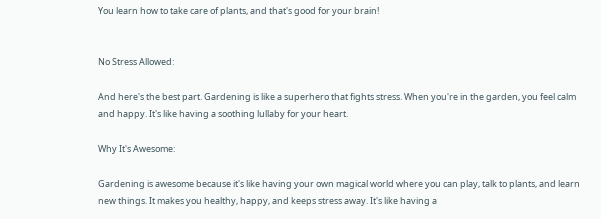You learn how to take care of plants, and that's good for your brain!


No Stress Allowed:

And here's the best part. Gardening is like a superhero that fights stress. When you're in the garden, you feel calm and happy. It's like having a soothing lullaby for your heart.

Why It's Awesome:

Gardening is awesome because it's like having your own magical world where you can play, talk to plants, and learn new things. It makes you healthy, happy, and keeps stress away. It's like having a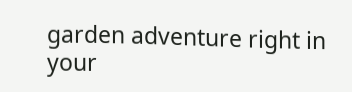garden adventure right in your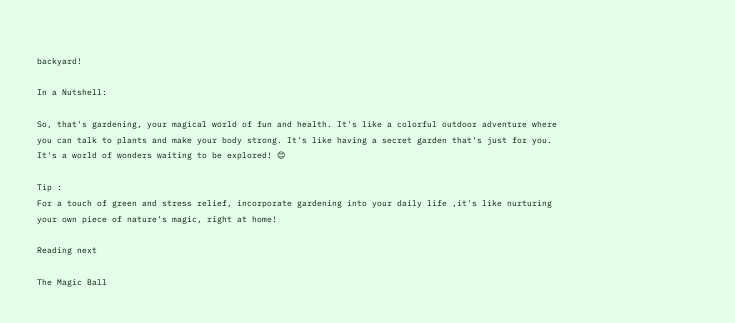backyard!

In a Nutshell:

So, that's gardening, your magical world of fun and health. It's like a colorful outdoor adventure where you can talk to plants and make your body strong. It's like having a secret garden that's just for you. It's a world of wonders waiting to be explored! 😊

Tip :
For a touch of green and stress relief, incorporate gardening into your daily life ,it's like nurturing your own piece of nature's magic, right at home!

Reading next

The Magic Ball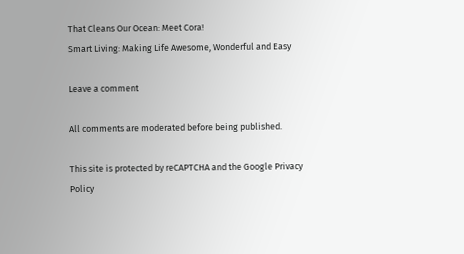That Cleans Our Ocean: Meet Cora!
Smart Living: Making Life Awesome, Wonderful and Easy

Leave a comment

All comments are moderated before being published.

This site is protected by reCAPTCHA and the Google Privacy Policy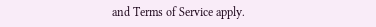and Terms of Service apply.